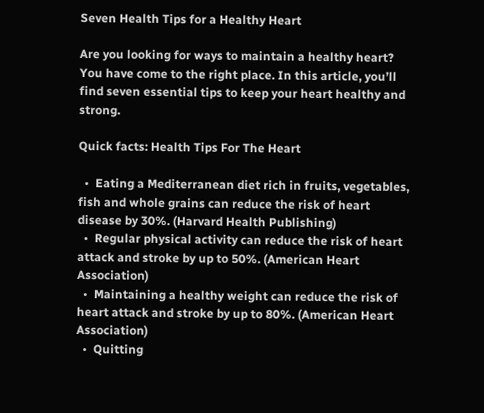Seven Health Tips for a Healthy Heart

Are you looking for ways to maintain a healthy heart? You have come to the right place. In this article, you’ll find seven essential tips to keep your heart healthy and strong.

Quick facts: Health Tips For The Heart

  •  Eating a Mediterranean diet rich in fruits, vegetables, fish and whole grains can reduce the risk of heart disease by 30%. (Harvard Health Publishing)
  •  Regular physical activity can reduce the risk of heart attack and stroke by up to 50%. (American Heart Association)
  •  Maintaining a healthy weight can reduce the risk of heart attack and stroke by up to 80%. (American Heart Association)
  •  Quitting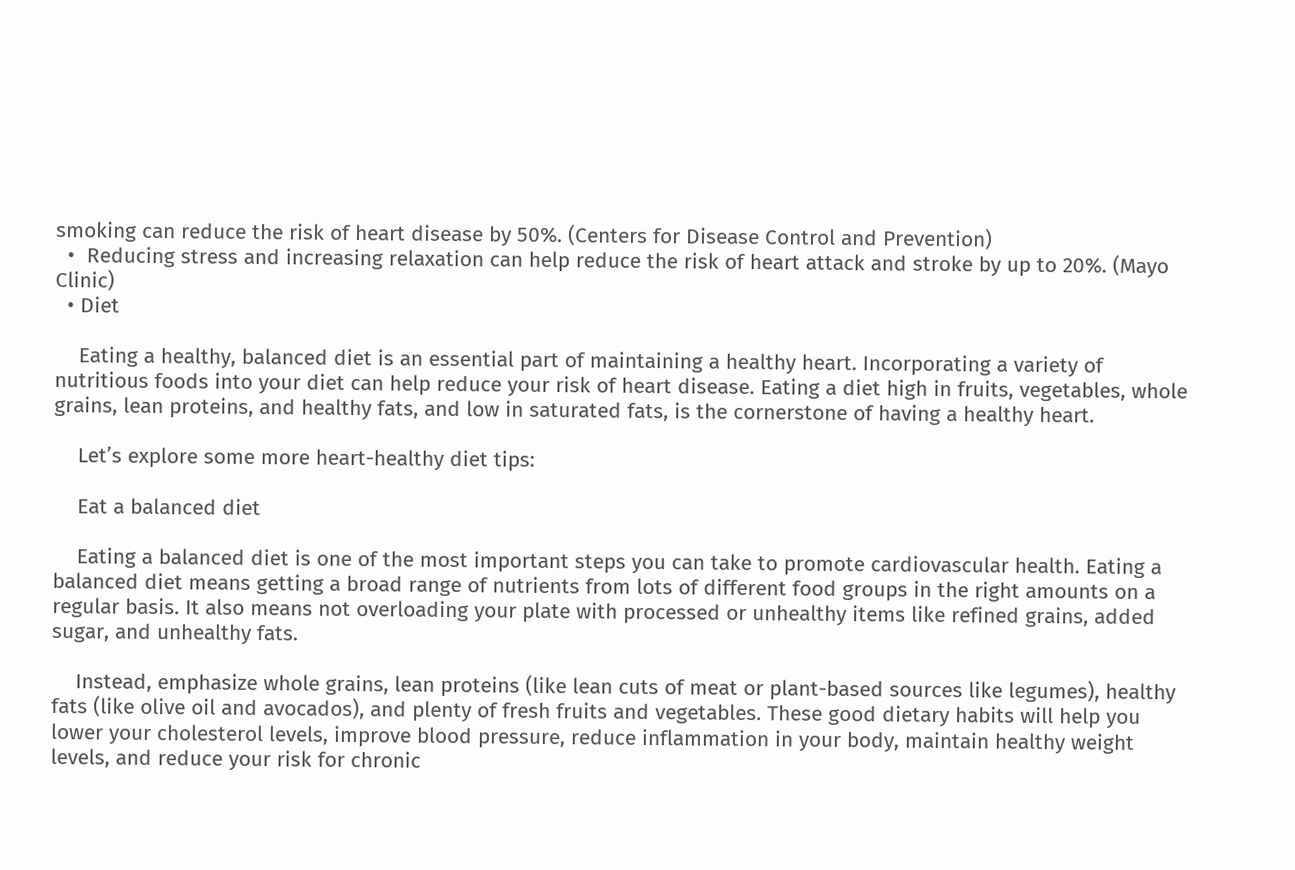smoking can reduce the risk of heart disease by 50%. (Centers for Disease Control and Prevention)
  •  Reducing stress and increasing relaxation can help reduce the risk of heart attack and stroke by up to 20%. (Mayo Clinic)
  • Diet

    Eating a healthy, balanced diet is an essential part of maintaining a healthy heart. Incorporating a variety of nutritious foods into your diet can help reduce your risk of heart disease. Eating a diet high in fruits, vegetables, whole grains, lean proteins, and healthy fats, and low in saturated fats, is the cornerstone of having a healthy heart.

    Let’s explore some more heart-healthy diet tips:

    Eat a balanced diet

    Eating a balanced diet is one of the most important steps you can take to promote cardiovascular health. Eating a balanced diet means getting a broad range of nutrients from lots of different food groups in the right amounts on a regular basis. It also means not overloading your plate with processed or unhealthy items like refined grains, added sugar, and unhealthy fats.

    Instead, emphasize whole grains, lean proteins (like lean cuts of meat or plant-based sources like legumes), healthy fats (like olive oil and avocados), and plenty of fresh fruits and vegetables. These good dietary habits will help you lower your cholesterol levels, improve blood pressure, reduce inflammation in your body, maintain healthy weight levels, and reduce your risk for chronic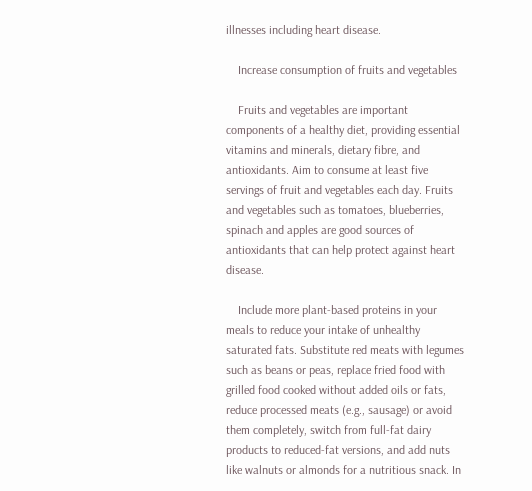illnesses including heart disease.

    Increase consumption of fruits and vegetables

    Fruits and vegetables are important components of a healthy diet, providing essential vitamins and minerals, dietary fibre, and antioxidants. Aim to consume at least five servings of fruit and vegetables each day. Fruits and vegetables such as tomatoes, blueberries, spinach and apples are good sources of antioxidants that can help protect against heart disease.

    Include more plant-based proteins in your meals to reduce your intake of unhealthy saturated fats. Substitute red meats with legumes such as beans or peas, replace fried food with grilled food cooked without added oils or fats, reduce processed meats (e.g., sausage) or avoid them completely, switch from full-fat dairy products to reduced-fat versions, and add nuts like walnuts or almonds for a nutritious snack. In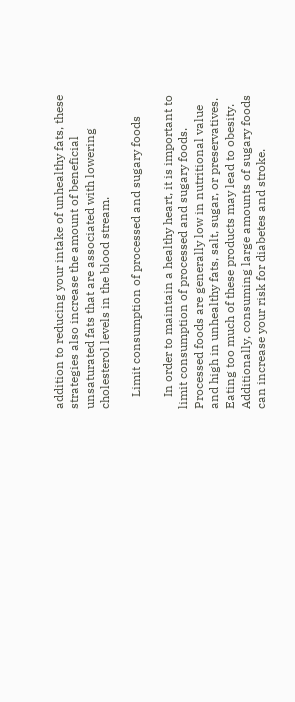addition to reducing your intake of unhealthy fats, these strategies also increase the amount of beneficial unsaturated fats that are associated with lowering cholesterol levels in the blood stream.

    Limit consumption of processed and sugary foods

    In order to maintain a healthy heart, it is important to limit consumption of processed and sugary foods. Processed foods are generally low in nutritional value and high in unhealthy fats, salt, sugar, or preservatives. Eating too much of these products may lead to obesity. Additionally, consuming large amounts of sugary foods can increase your risk for diabetes and stroke.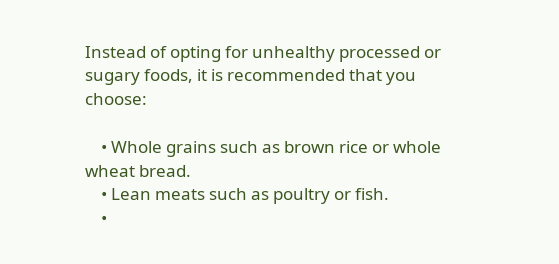Instead of opting for unhealthy processed or sugary foods, it is recommended that you choose:

    • Whole grains such as brown rice or whole wheat bread.
    • Lean meats such as poultry or fish.
    •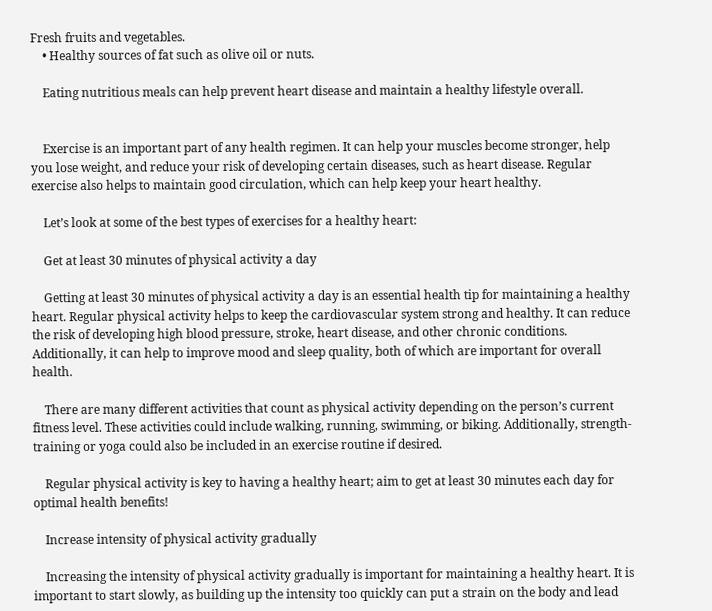Fresh fruits and vegetables.
    • Healthy sources of fat such as olive oil or nuts.

    Eating nutritious meals can help prevent heart disease and maintain a healthy lifestyle overall.


    Exercise is an important part of any health regimen. It can help your muscles become stronger, help you lose weight, and reduce your risk of developing certain diseases, such as heart disease. Regular exercise also helps to maintain good circulation, which can help keep your heart healthy.

    Let’s look at some of the best types of exercises for a healthy heart:

    Get at least 30 minutes of physical activity a day

    Getting at least 30 minutes of physical activity a day is an essential health tip for maintaining a healthy heart. Regular physical activity helps to keep the cardiovascular system strong and healthy. It can reduce the risk of developing high blood pressure, stroke, heart disease, and other chronic conditions. Additionally, it can help to improve mood and sleep quality, both of which are important for overall health.

    There are many different activities that count as physical activity depending on the person’s current fitness level. These activities could include walking, running, swimming, or biking. Additionally, strength-training or yoga could also be included in an exercise routine if desired.

    Regular physical activity is key to having a healthy heart; aim to get at least 30 minutes each day for optimal health benefits!

    Increase intensity of physical activity gradually

    Increasing the intensity of physical activity gradually is important for maintaining a healthy heart. It is important to start slowly, as building up the intensity too quickly can put a strain on the body and lead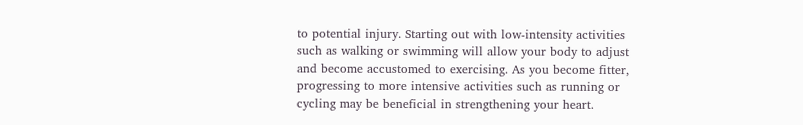to potential injury. Starting out with low-intensity activities such as walking or swimming will allow your body to adjust and become accustomed to exercising. As you become fitter, progressing to more intensive activities such as running or cycling may be beneficial in strengthening your heart.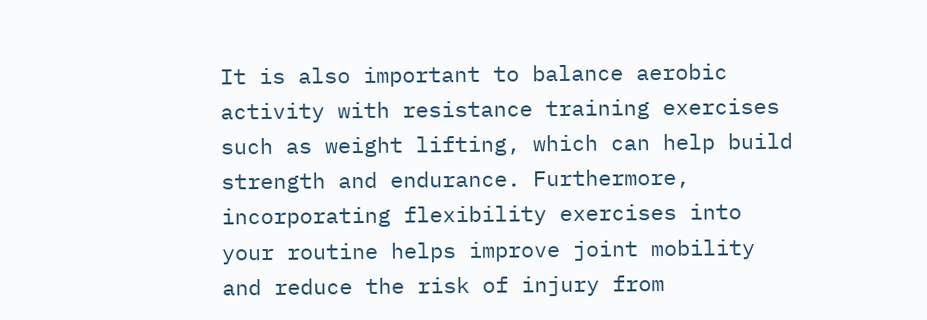It is also important to balance aerobic activity with resistance training exercises such as weight lifting, which can help build strength and endurance. Furthermore, incorporating flexibility exercises into your routine helps improve joint mobility and reduce the risk of injury from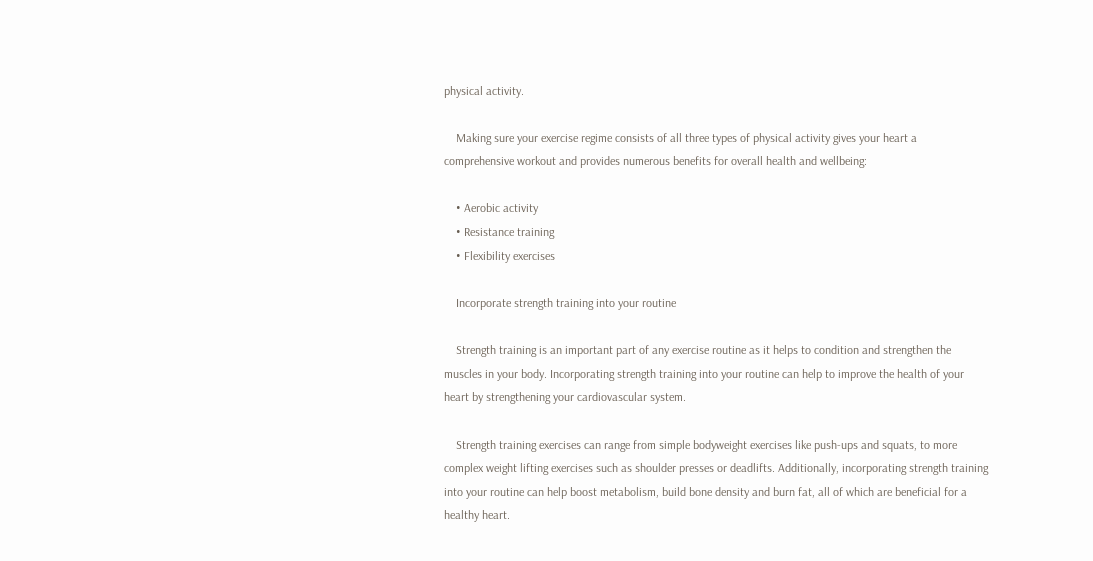physical activity.

    Making sure your exercise regime consists of all three types of physical activity gives your heart a comprehensive workout and provides numerous benefits for overall health and wellbeing:

    • Aerobic activity
    • Resistance training
    • Flexibility exercises

    Incorporate strength training into your routine

    Strength training is an important part of any exercise routine as it helps to condition and strengthen the muscles in your body. Incorporating strength training into your routine can help to improve the health of your heart by strengthening your cardiovascular system.

    Strength training exercises can range from simple bodyweight exercises like push-ups and squats, to more complex weight lifting exercises such as shoulder presses or deadlifts. Additionally, incorporating strength training into your routine can help boost metabolism, build bone density and burn fat, all of which are beneficial for a healthy heart.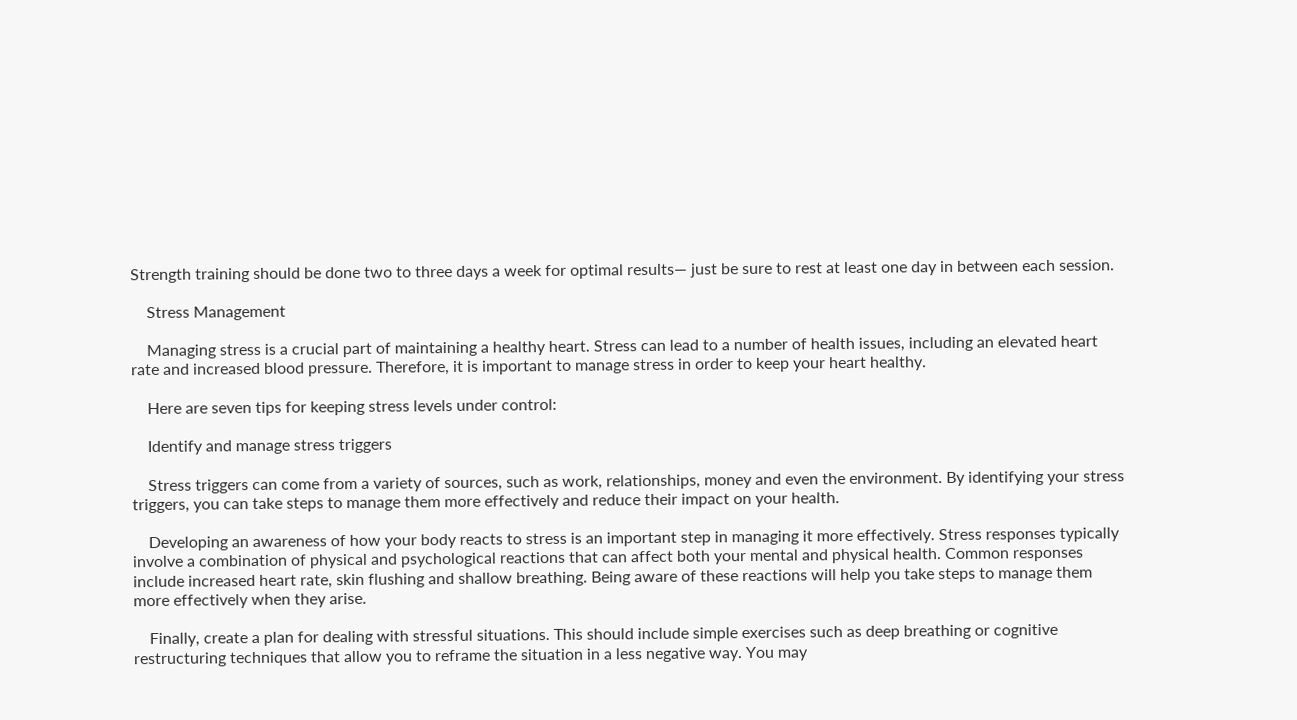Strength training should be done two to three days a week for optimal results— just be sure to rest at least one day in between each session.

    Stress Management

    Managing stress is a crucial part of maintaining a healthy heart. Stress can lead to a number of health issues, including an elevated heart rate and increased blood pressure. Therefore, it is important to manage stress in order to keep your heart healthy.

    Here are seven tips for keeping stress levels under control:

    Identify and manage stress triggers

    Stress triggers can come from a variety of sources, such as work, relationships, money and even the environment. By identifying your stress triggers, you can take steps to manage them more effectively and reduce their impact on your health.

    Developing an awareness of how your body reacts to stress is an important step in managing it more effectively. Stress responses typically involve a combination of physical and psychological reactions that can affect both your mental and physical health. Common responses include increased heart rate, skin flushing and shallow breathing. Being aware of these reactions will help you take steps to manage them more effectively when they arise.

    Finally, create a plan for dealing with stressful situations. This should include simple exercises such as deep breathing or cognitive restructuring techniques that allow you to reframe the situation in a less negative way. You may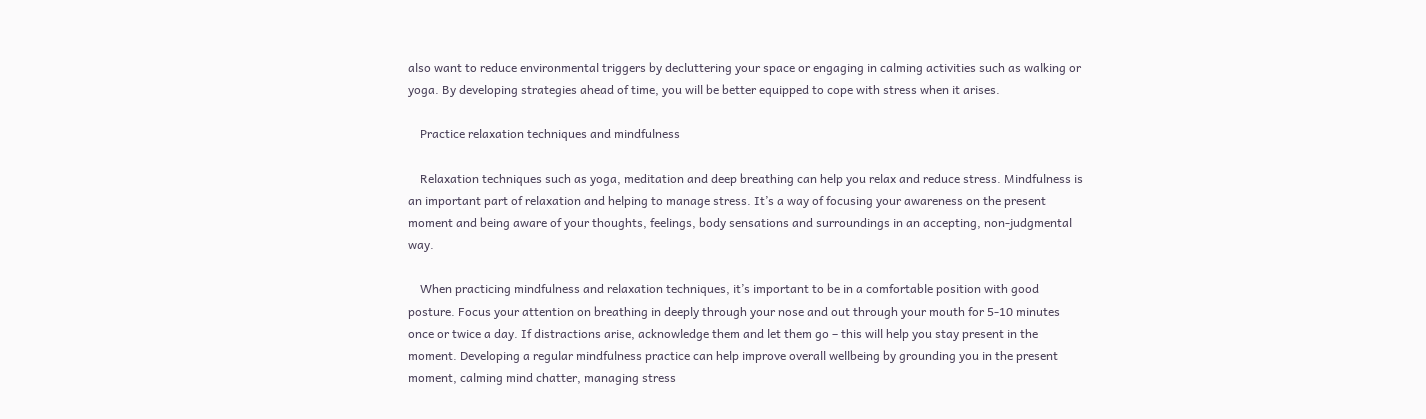also want to reduce environmental triggers by decluttering your space or engaging in calming activities such as walking or yoga. By developing strategies ahead of time, you will be better equipped to cope with stress when it arises.

    Practice relaxation techniques and mindfulness

    Relaxation techniques such as yoga, meditation and deep breathing can help you relax and reduce stress. Mindfulness is an important part of relaxation and helping to manage stress. It’s a way of focusing your awareness on the present moment and being aware of your thoughts, feelings, body sensations and surroundings in an accepting, non-judgmental way.

    When practicing mindfulness and relaxation techniques, it’s important to be in a comfortable position with good posture. Focus your attention on breathing in deeply through your nose and out through your mouth for 5-10 minutes once or twice a day. If distractions arise, acknowledge them and let them go – this will help you stay present in the moment. Developing a regular mindfulness practice can help improve overall wellbeing by grounding you in the present moment, calming mind chatter, managing stress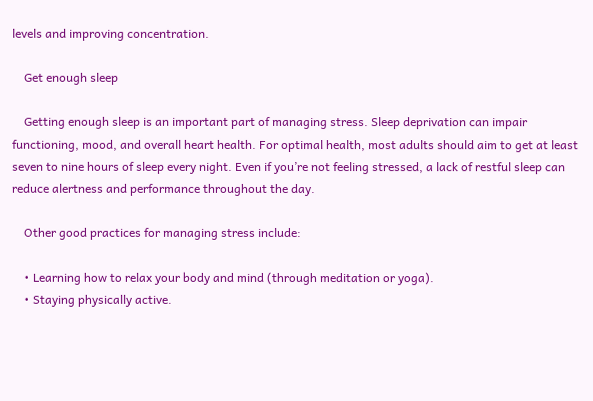levels and improving concentration.

    Get enough sleep

    Getting enough sleep is an important part of managing stress. Sleep deprivation can impair functioning, mood, and overall heart health. For optimal health, most adults should aim to get at least seven to nine hours of sleep every night. Even if you’re not feeling stressed, a lack of restful sleep can reduce alertness and performance throughout the day.

    Other good practices for managing stress include:

    • Learning how to relax your body and mind (through meditation or yoga).
    • Staying physically active.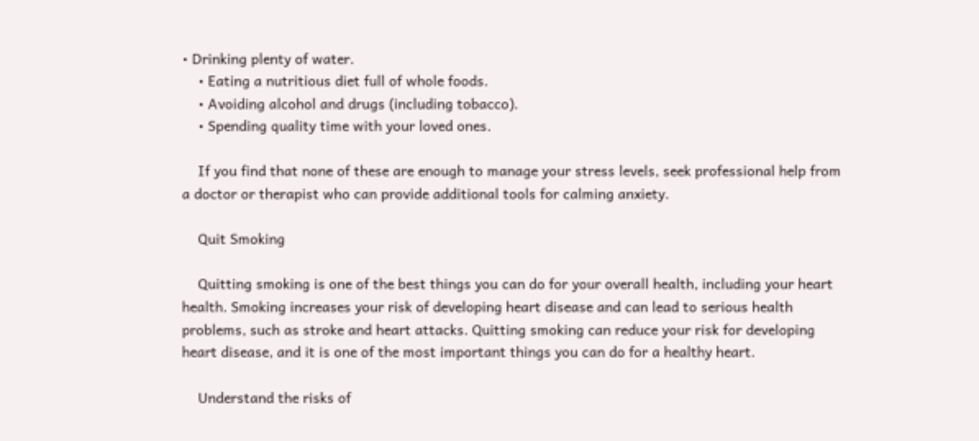• Drinking plenty of water.
    • Eating a nutritious diet full of whole foods.
    • Avoiding alcohol and drugs (including tobacco).
    • Spending quality time with your loved ones.

    If you find that none of these are enough to manage your stress levels, seek professional help from a doctor or therapist who can provide additional tools for calming anxiety.

    Quit Smoking

    Quitting smoking is one of the best things you can do for your overall health, including your heart health. Smoking increases your risk of developing heart disease and can lead to serious health problems, such as stroke and heart attacks. Quitting smoking can reduce your risk for developing heart disease, and it is one of the most important things you can do for a healthy heart.

    Understand the risks of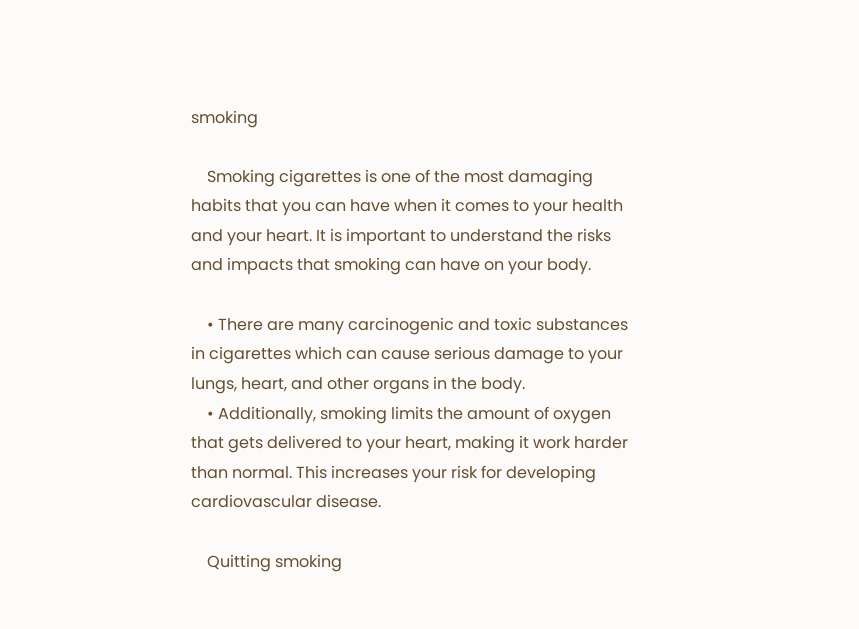smoking

    Smoking cigarettes is one of the most damaging habits that you can have when it comes to your health and your heart. It is important to understand the risks and impacts that smoking can have on your body.

    • There are many carcinogenic and toxic substances in cigarettes which can cause serious damage to your lungs, heart, and other organs in the body.
    • Additionally, smoking limits the amount of oxygen that gets delivered to your heart, making it work harder than normal. This increases your risk for developing cardiovascular disease.

    Quitting smoking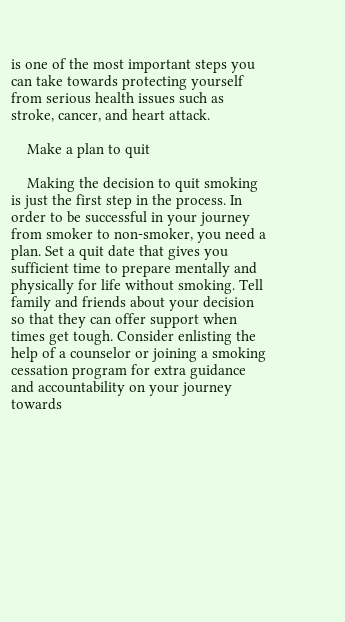is one of the most important steps you can take towards protecting yourself from serious health issues such as stroke, cancer, and heart attack.

    Make a plan to quit

    Making the decision to quit smoking is just the first step in the process. In order to be successful in your journey from smoker to non-smoker, you need a plan. Set a quit date that gives you sufficient time to prepare mentally and physically for life without smoking. Tell family and friends about your decision so that they can offer support when times get tough. Consider enlisting the help of a counselor or joining a smoking cessation program for extra guidance and accountability on your journey towards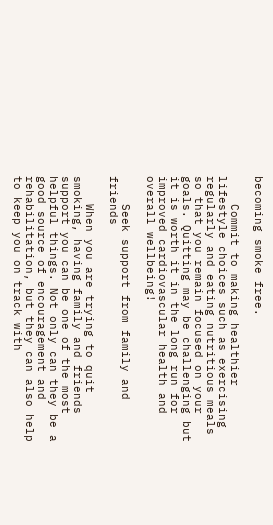becoming smoke free.

    Commit to making healthier lifestyle choices such as exercising regularly and eating nutritious meals so that you remain focused on your goals. Quitting may be challenging but it is worth it in the long run for improved cardiovascular health and overall wellbeing!

    Seek support from family and friends

    When you are trying to quit smoking, having family and friends support you can be one of the most helpful things. Not only can they be a good source of encouragement and rehabilitation, but they can also help to keep you on track with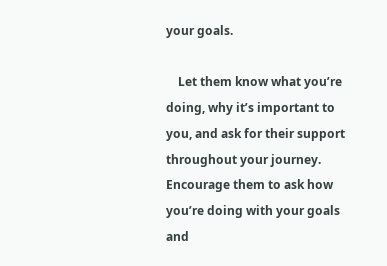your goals.

    Let them know what you’re doing, why it’s important to you, and ask for their support throughout your journey. Encourage them to ask how you’re doing with your goals and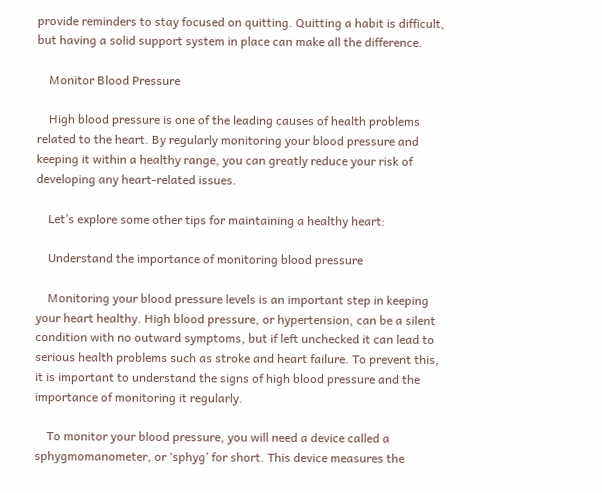provide reminders to stay focused on quitting. Quitting a habit is difficult, but having a solid support system in place can make all the difference.

    Monitor Blood Pressure

    High blood pressure is one of the leading causes of health problems related to the heart. By regularly monitoring your blood pressure and keeping it within a healthy range, you can greatly reduce your risk of developing any heart-related issues.

    Let’s explore some other tips for maintaining a healthy heart:

    Understand the importance of monitoring blood pressure

    Monitoring your blood pressure levels is an important step in keeping your heart healthy. High blood pressure, or hypertension, can be a silent condition with no outward symptoms, but if left unchecked it can lead to serious health problems such as stroke and heart failure. To prevent this, it is important to understand the signs of high blood pressure and the importance of monitoring it regularly.

    To monitor your blood pressure, you will need a device called a sphygmomanometer, or ‘sphyg’ for short. This device measures the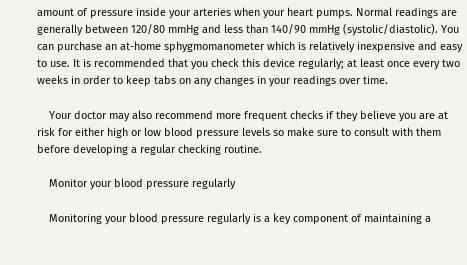amount of pressure inside your arteries when your heart pumps. Normal readings are generally between 120/80 mmHg and less than 140/90 mmHg (systolic/diastolic). You can purchase an at-home sphygmomanometer which is relatively inexpensive and easy to use. It is recommended that you check this device regularly; at least once every two weeks in order to keep tabs on any changes in your readings over time.

    Your doctor may also recommend more frequent checks if they believe you are at risk for either high or low blood pressure levels so make sure to consult with them before developing a regular checking routine.

    Monitor your blood pressure regularly

    Monitoring your blood pressure regularly is a key component of maintaining a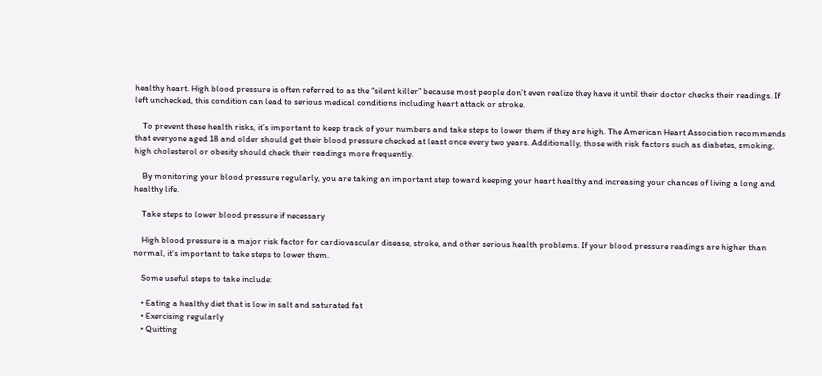healthy heart. High blood pressure is often referred to as the “silent killer” because most people don’t even realize they have it until their doctor checks their readings. If left unchecked, this condition can lead to serious medical conditions including heart attack or stroke.

    To prevent these health risks, it’s important to keep track of your numbers and take steps to lower them if they are high. The American Heart Association recommends that everyone aged 18 and older should get their blood pressure checked at least once every two years. Additionally, those with risk factors such as diabetes, smoking, high cholesterol or obesity should check their readings more frequently.

    By monitoring your blood pressure regularly, you are taking an important step toward keeping your heart healthy and increasing your chances of living a long and healthy life.

    Take steps to lower blood pressure if necessary

    High blood pressure is a major risk factor for cardiovascular disease, stroke, and other serious health problems. If your blood pressure readings are higher than normal, it’s important to take steps to lower them.

    Some useful steps to take include:

    • Eating a healthy diet that is low in salt and saturated fat
    • Exercising regularly
    • Quitting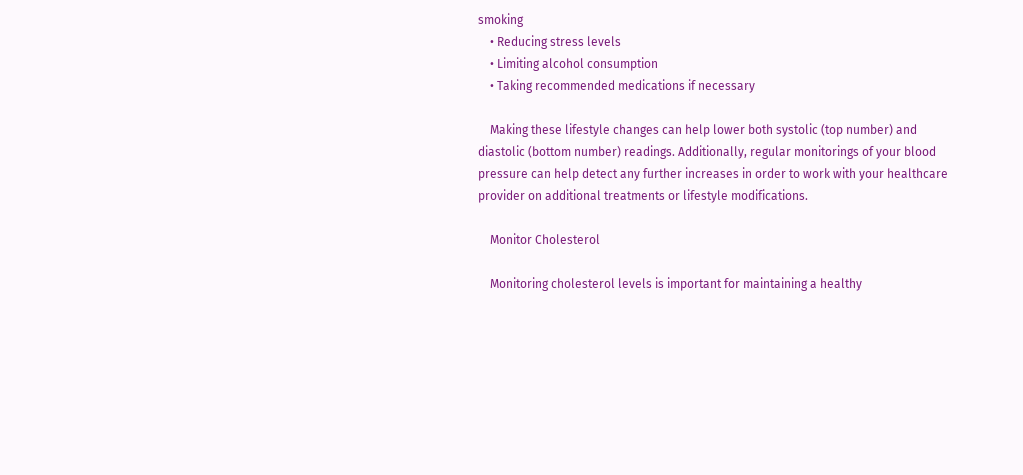smoking
    • Reducing stress levels
    • Limiting alcohol consumption
    • Taking recommended medications if necessary

    Making these lifestyle changes can help lower both systolic (top number) and diastolic (bottom number) readings. Additionally, regular monitorings of your blood pressure can help detect any further increases in order to work with your healthcare provider on additional treatments or lifestyle modifications.

    Monitor Cholesterol

    Monitoring cholesterol levels is important for maintaining a healthy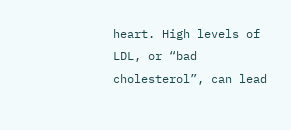heart. High levels of LDL, or “bad cholesterol”, can lead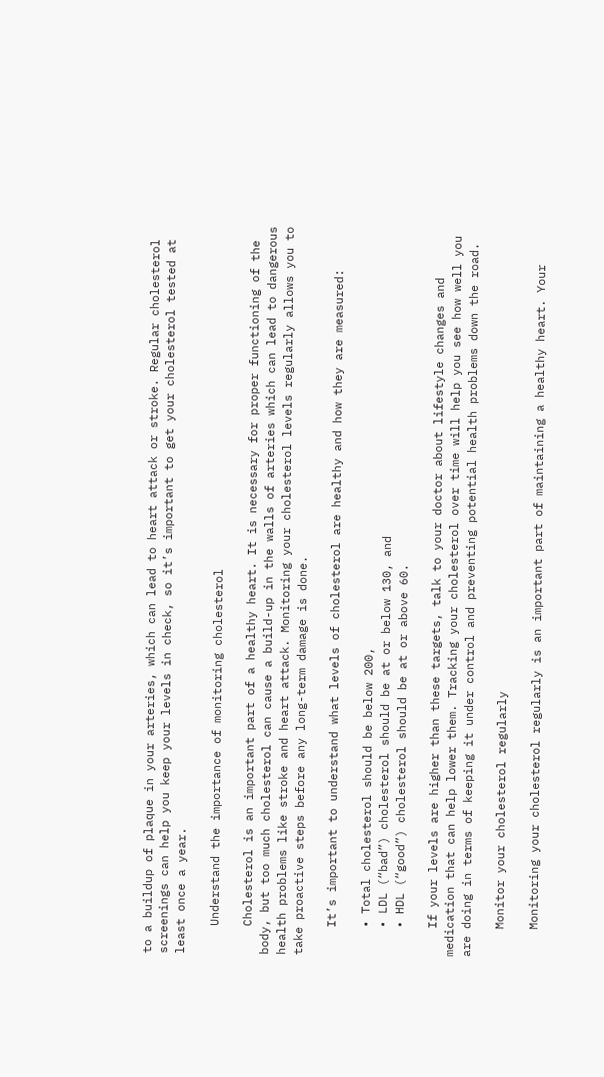to a buildup of plaque in your arteries, which can lead to heart attack or stroke. Regular cholesterol screenings can help you keep your levels in check, so it’s important to get your cholesterol tested at least once a year.

    Understand the importance of monitoring cholesterol

    Cholesterol is an important part of a healthy heart. It is necessary for proper functioning of the body, but too much cholesterol can cause a build-up in the walls of arteries which can lead to dangerous health problems like stroke and heart attack. Monitoring your cholesterol levels regularly allows you to take proactive steps before any long-term damage is done.

    It’s important to understand what levels of cholesterol are healthy and how they are measured:

    • Total cholesterol should be below 200,
    • LDL (“bad”) cholesterol should be at or below 130, and
    • HDL (“good”) cholesterol should be at or above 60.

    If your levels are higher than these targets, talk to your doctor about lifestyle changes and medication that can help lower them. Tracking your cholesterol over time will help you see how well you are doing in terms of keeping it under control and preventing potential health problems down the road.

    Monitor your cholesterol regularly

    Monitoring your cholesterol regularly is an important part of maintaining a healthy heart. Your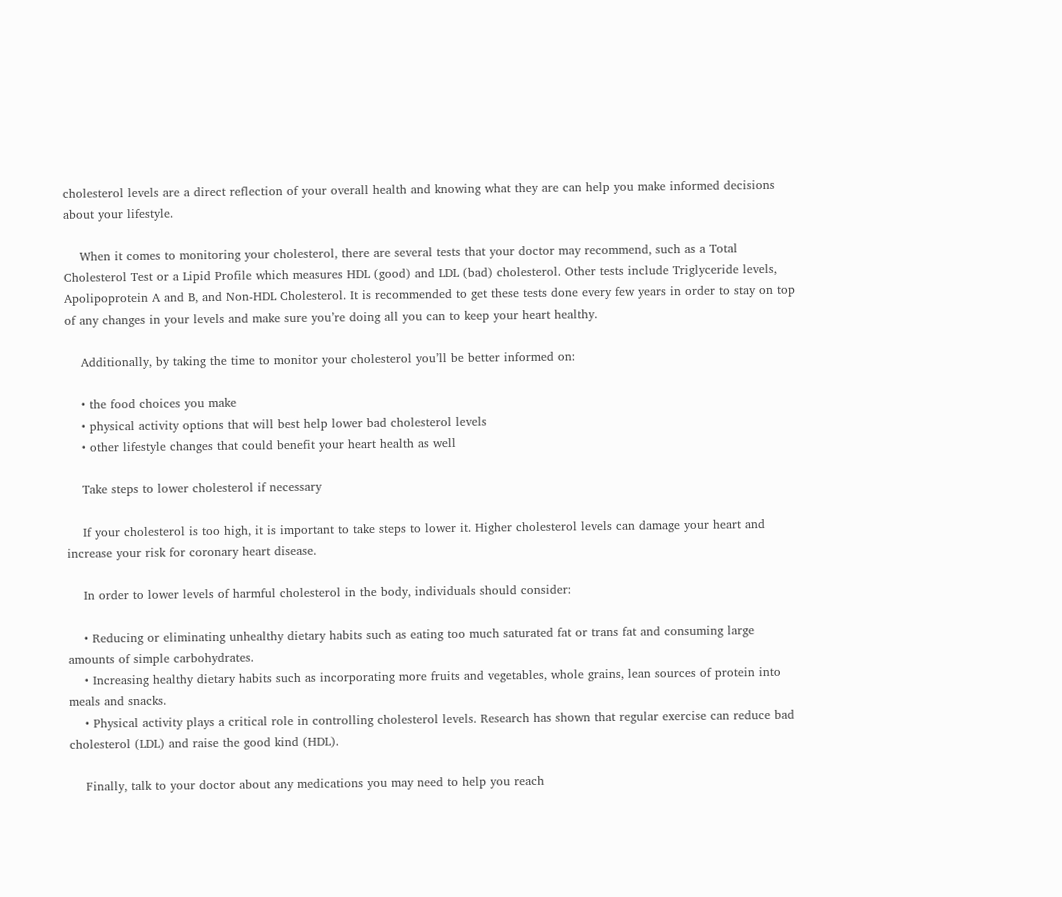cholesterol levels are a direct reflection of your overall health and knowing what they are can help you make informed decisions about your lifestyle.

    When it comes to monitoring your cholesterol, there are several tests that your doctor may recommend, such as a Total Cholesterol Test or a Lipid Profile which measures HDL (good) and LDL (bad) cholesterol. Other tests include Triglyceride levels, Apolipoprotein A and B, and Non-HDL Cholesterol. It is recommended to get these tests done every few years in order to stay on top of any changes in your levels and make sure you’re doing all you can to keep your heart healthy.

    Additionally, by taking the time to monitor your cholesterol you’ll be better informed on:

    • the food choices you make
    • physical activity options that will best help lower bad cholesterol levels
    • other lifestyle changes that could benefit your heart health as well

    Take steps to lower cholesterol if necessary

    If your cholesterol is too high, it is important to take steps to lower it. Higher cholesterol levels can damage your heart and increase your risk for coronary heart disease.

    In order to lower levels of harmful cholesterol in the body, individuals should consider:

    • Reducing or eliminating unhealthy dietary habits such as eating too much saturated fat or trans fat and consuming large amounts of simple carbohydrates.
    • Increasing healthy dietary habits such as incorporating more fruits and vegetables, whole grains, lean sources of protein into meals and snacks.
    • Physical activity plays a critical role in controlling cholesterol levels. Research has shown that regular exercise can reduce bad cholesterol (LDL) and raise the good kind (HDL).

    Finally, talk to your doctor about any medications you may need to help you reach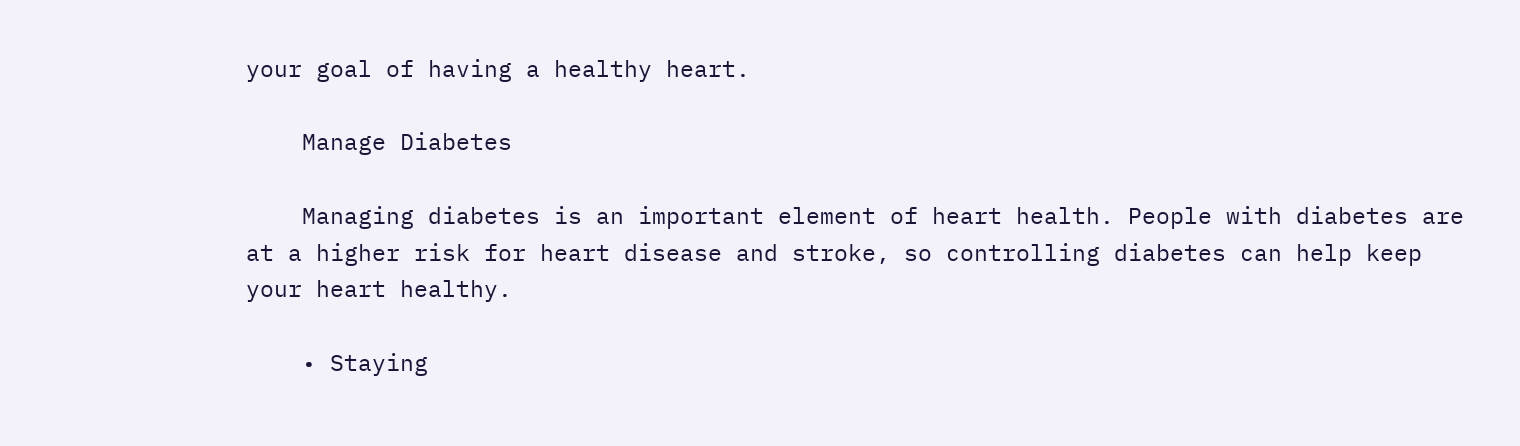your goal of having a healthy heart.

    Manage Diabetes

    Managing diabetes is an important element of heart health. People with diabetes are at a higher risk for heart disease and stroke, so controlling diabetes can help keep your heart healthy.

    • Staying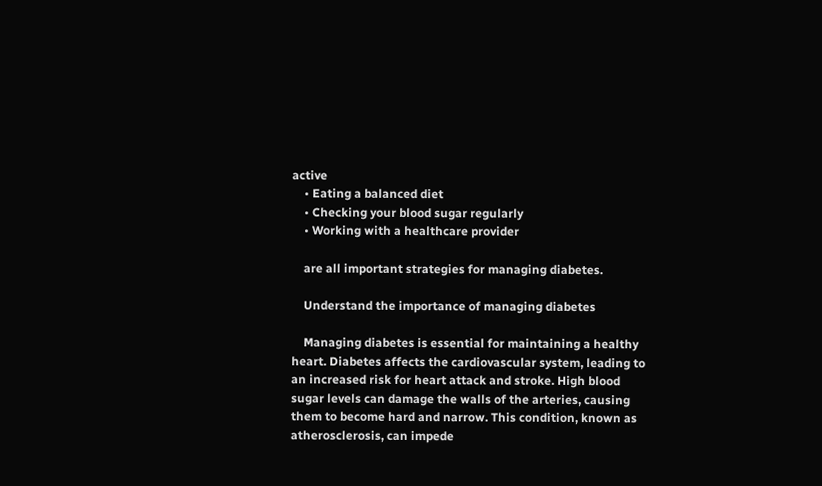active
    • Eating a balanced diet
    • Checking your blood sugar regularly
    • Working with a healthcare provider

    are all important strategies for managing diabetes.

    Understand the importance of managing diabetes

    Managing diabetes is essential for maintaining a healthy heart. Diabetes affects the cardiovascular system, leading to an increased risk for heart attack and stroke. High blood sugar levels can damage the walls of the arteries, causing them to become hard and narrow. This condition, known as atherosclerosis, can impede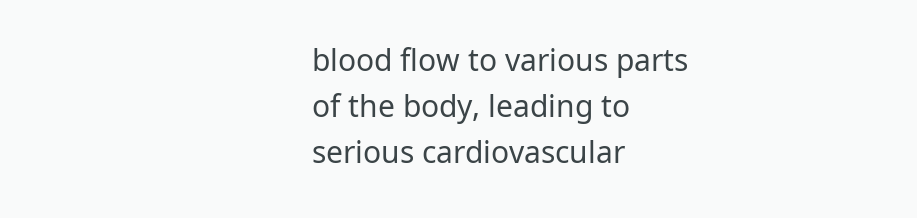blood flow to various parts of the body, leading to serious cardiovascular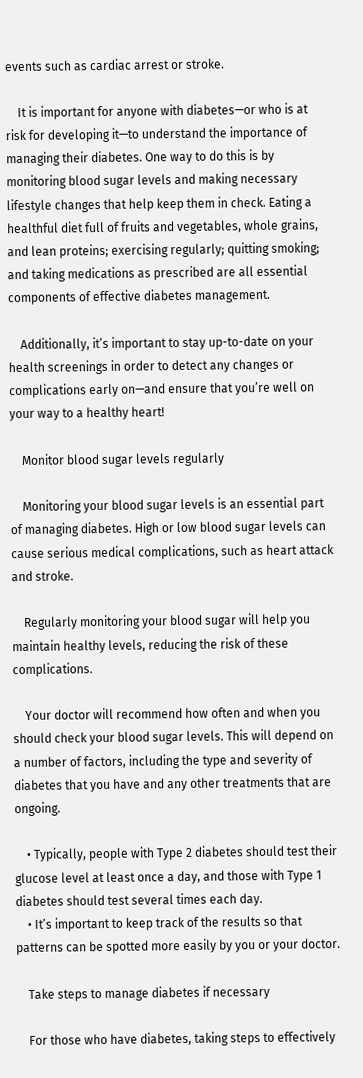events such as cardiac arrest or stroke.

    It is important for anyone with diabetes—or who is at risk for developing it—to understand the importance of managing their diabetes. One way to do this is by monitoring blood sugar levels and making necessary lifestyle changes that help keep them in check. Eating a healthful diet full of fruits and vegetables, whole grains, and lean proteins; exercising regularly; quitting smoking; and taking medications as prescribed are all essential components of effective diabetes management.

    Additionally, it’s important to stay up-to-date on your health screenings in order to detect any changes or complications early on—and ensure that you’re well on your way to a healthy heart!

    Monitor blood sugar levels regularly

    Monitoring your blood sugar levels is an essential part of managing diabetes. High or low blood sugar levels can cause serious medical complications, such as heart attack and stroke.

    Regularly monitoring your blood sugar will help you maintain healthy levels, reducing the risk of these complications.

    Your doctor will recommend how often and when you should check your blood sugar levels. This will depend on a number of factors, including the type and severity of diabetes that you have and any other treatments that are ongoing.

    • Typically, people with Type 2 diabetes should test their glucose level at least once a day, and those with Type 1 diabetes should test several times each day.
    • It’s important to keep track of the results so that patterns can be spotted more easily by you or your doctor.

    Take steps to manage diabetes if necessary

    For those who have diabetes, taking steps to effectively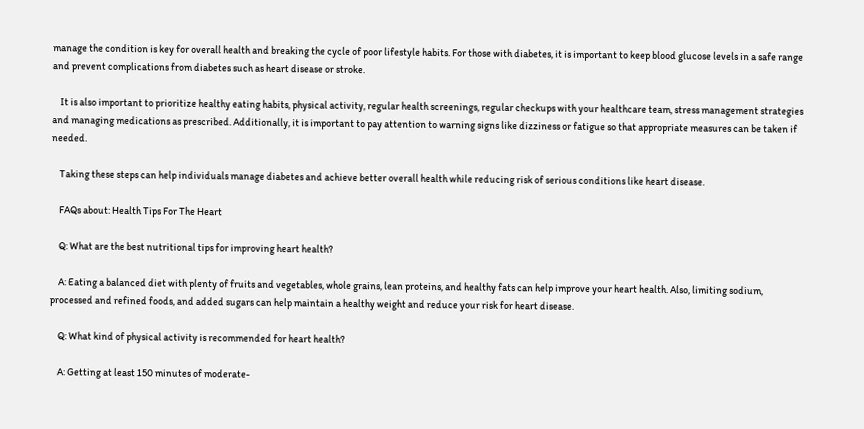manage the condition is key for overall health and breaking the cycle of poor lifestyle habits. For those with diabetes, it is important to keep blood glucose levels in a safe range and prevent complications from diabetes such as heart disease or stroke.

    It is also important to prioritize healthy eating habits, physical activity, regular health screenings, regular checkups with your healthcare team, stress management strategies and managing medications as prescribed. Additionally, it is important to pay attention to warning signs like dizziness or fatigue so that appropriate measures can be taken if needed.

    Taking these steps can help individuals manage diabetes and achieve better overall health while reducing risk of serious conditions like heart disease.

    FAQs about: Health Tips For The Heart

    Q: What are the best nutritional tips for improving heart health?

    A: Eating a balanced diet with plenty of fruits and vegetables, whole grains, lean proteins, and healthy fats can help improve your heart health. Also, limiting sodium, processed and refined foods, and added sugars can help maintain a healthy weight and reduce your risk for heart disease.

    Q: What kind of physical activity is recommended for heart health?

    A: Getting at least 150 minutes of moderate-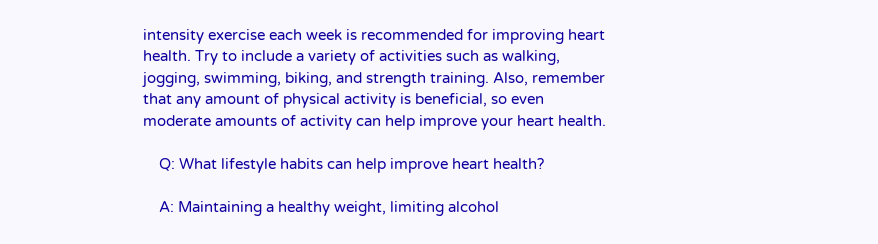intensity exercise each week is recommended for improving heart health. Try to include a variety of activities such as walking, jogging, swimming, biking, and strength training. Also, remember that any amount of physical activity is beneficial, so even moderate amounts of activity can help improve your heart health.

    Q: What lifestyle habits can help improve heart health?

    A: Maintaining a healthy weight, limiting alcohol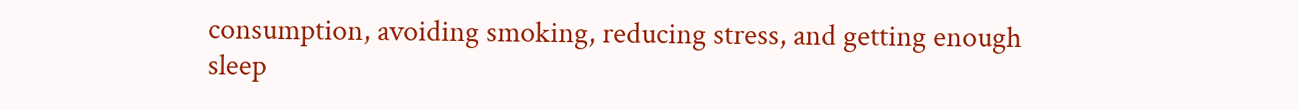consumption, avoiding smoking, reducing stress, and getting enough sleep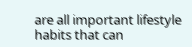are all important lifestyle habits that can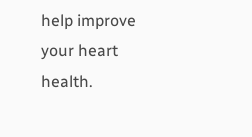help improve your heart health.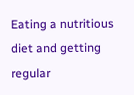Eating a nutritious diet and getting regular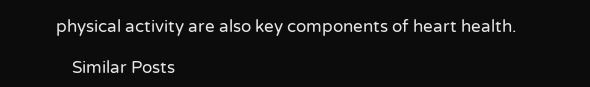physical activity are also key components of heart health.

    Similar Posts